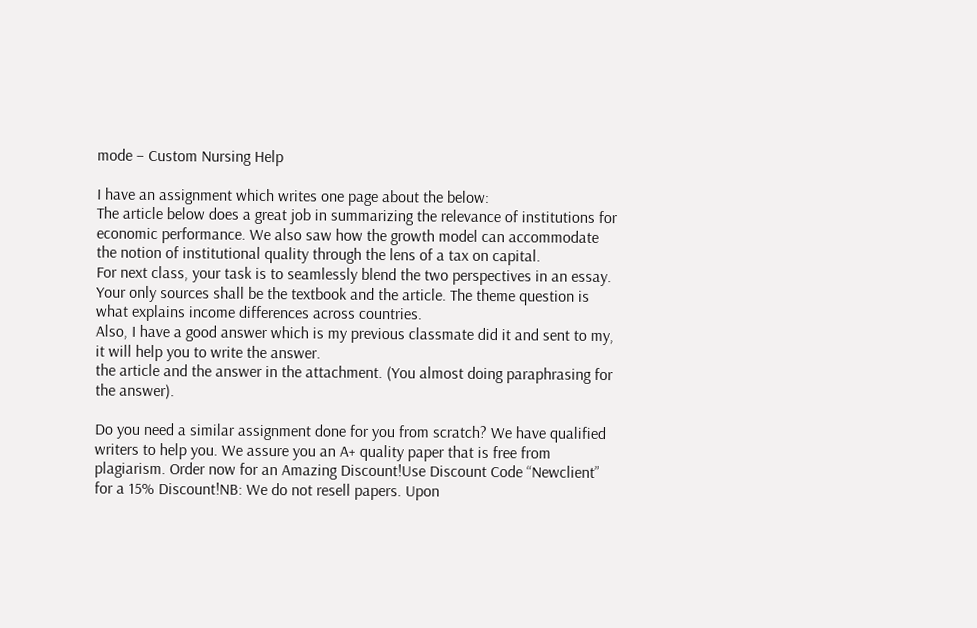mode – Custom Nursing Help

I have an assignment which writes one page about the below:
The article below does a great job in summarizing the relevance of institutions for economic performance. We also saw how the growth model can accommodate the notion of institutional quality through the lens of a tax on capital.
For next class, your task is to seamlessly blend the two perspectives in an essay. Your only sources shall be the textbook and the article. The theme question is what explains income differences across countries.
Also, I have a good answer which is my previous classmate did it and sent to my, it will help you to write the answer.
the article and the answer in the attachment. (You almost doing paraphrasing for the answer).

Do you need a similar assignment done for you from scratch? We have qualified writers to help you. We assure you an A+ quality paper that is free from plagiarism. Order now for an Amazing Discount!Use Discount Code “Newclient” for a 15% Discount!NB: We do not resell papers. Upon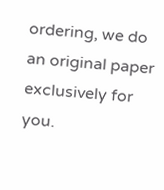ordering, we do an original paper exclusively for you.